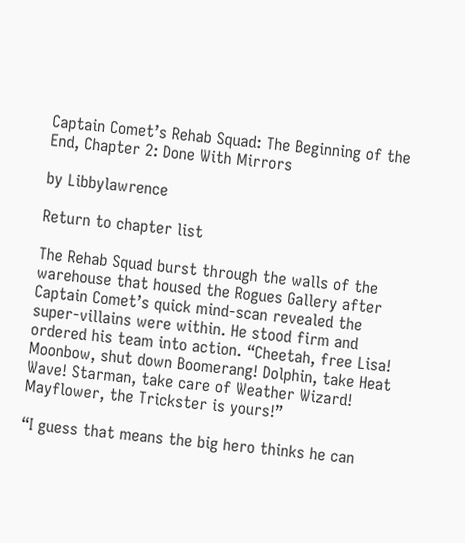Captain Comet’s Rehab Squad: The Beginning of the End, Chapter 2: Done With Mirrors

by Libbylawrence

Return to chapter list

The Rehab Squad burst through the walls of the warehouse that housed the Rogues Gallery after Captain Comet’s quick mind-scan revealed the super-villains were within. He stood firm and ordered his team into action. “Cheetah, free Lisa! Moonbow, shut down Boomerang! Dolphin, take Heat Wave! Starman, take care of Weather Wizard! Mayflower, the Trickster is yours!”

“I guess that means the big hero thinks he can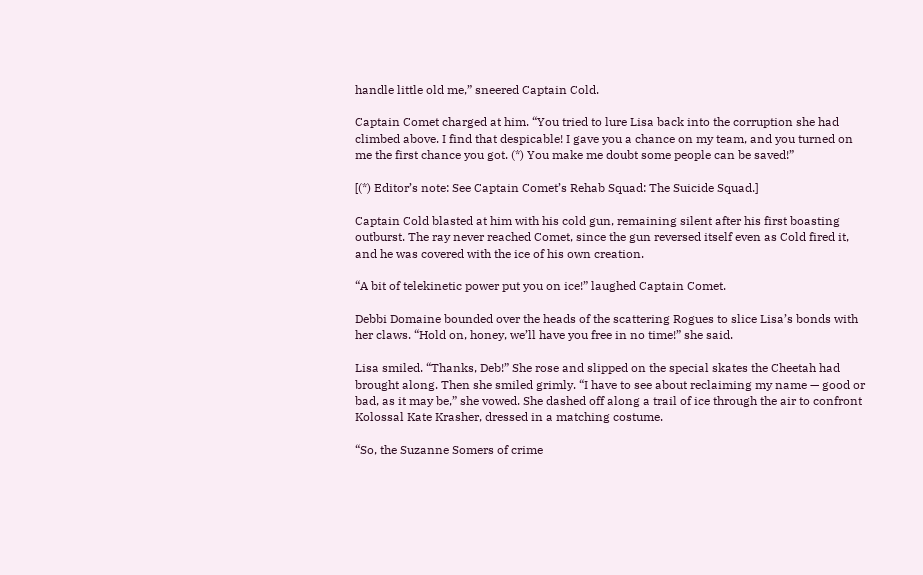handle little old me,” sneered Captain Cold.

Captain Comet charged at him. “You tried to lure Lisa back into the corruption she had climbed above. I find that despicable! I gave you a chance on my team, and you turned on me the first chance you got. (*) You make me doubt some people can be saved!”

[(*) Editor’s note: See Captain Comet’s Rehab Squad: The Suicide Squad.]

Captain Cold blasted at him with his cold gun, remaining silent after his first boasting outburst. The ray never reached Comet, since the gun reversed itself even as Cold fired it, and he was covered with the ice of his own creation.

“A bit of telekinetic power put you on ice!” laughed Captain Comet.

Debbi Domaine bounded over the heads of the scattering Rogues to slice Lisa’s bonds with her claws. “Hold on, honey, we’ll have you free in no time!” she said.

Lisa smiled. “Thanks, Deb!” She rose and slipped on the special skates the Cheetah had brought along. Then she smiled grimly. “I have to see about reclaiming my name — good or bad, as it may be,” she vowed. She dashed off along a trail of ice through the air to confront Kolossal Kate Krasher, dressed in a matching costume.

“So, the Suzanne Somers of crime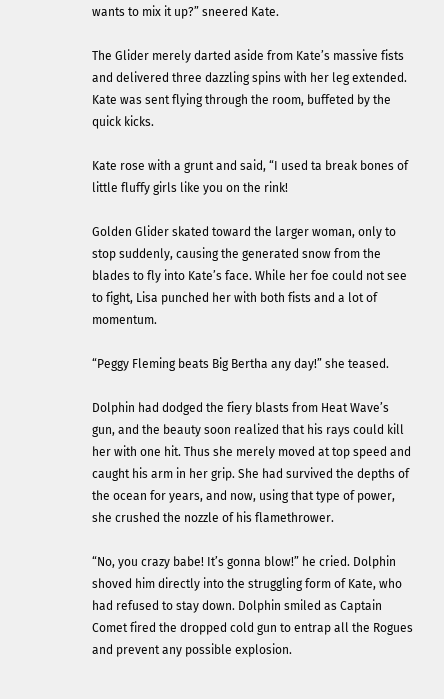wants to mix it up?” sneered Kate.

The Glider merely darted aside from Kate’s massive fists and delivered three dazzling spins with her leg extended. Kate was sent flying through the room, buffeted by the quick kicks.

Kate rose with a grunt and said, “I used ta break bones of little fluffy girls like you on the rink!

Golden Glider skated toward the larger woman, only to stop suddenly, causing the generated snow from the blades to fly into Kate’s face. While her foe could not see to fight, Lisa punched her with both fists and a lot of momentum.

“Peggy Fleming beats Big Bertha any day!” she teased.

Dolphin had dodged the fiery blasts from Heat Wave’s gun, and the beauty soon realized that his rays could kill her with one hit. Thus she merely moved at top speed and caught his arm in her grip. She had survived the depths of the ocean for years, and now, using that type of power, she crushed the nozzle of his flamethrower.

“No, you crazy babe! It’s gonna blow!” he cried. Dolphin shoved him directly into the struggling form of Kate, who had refused to stay down. Dolphin smiled as Captain Comet fired the dropped cold gun to entrap all the Rogues and prevent any possible explosion.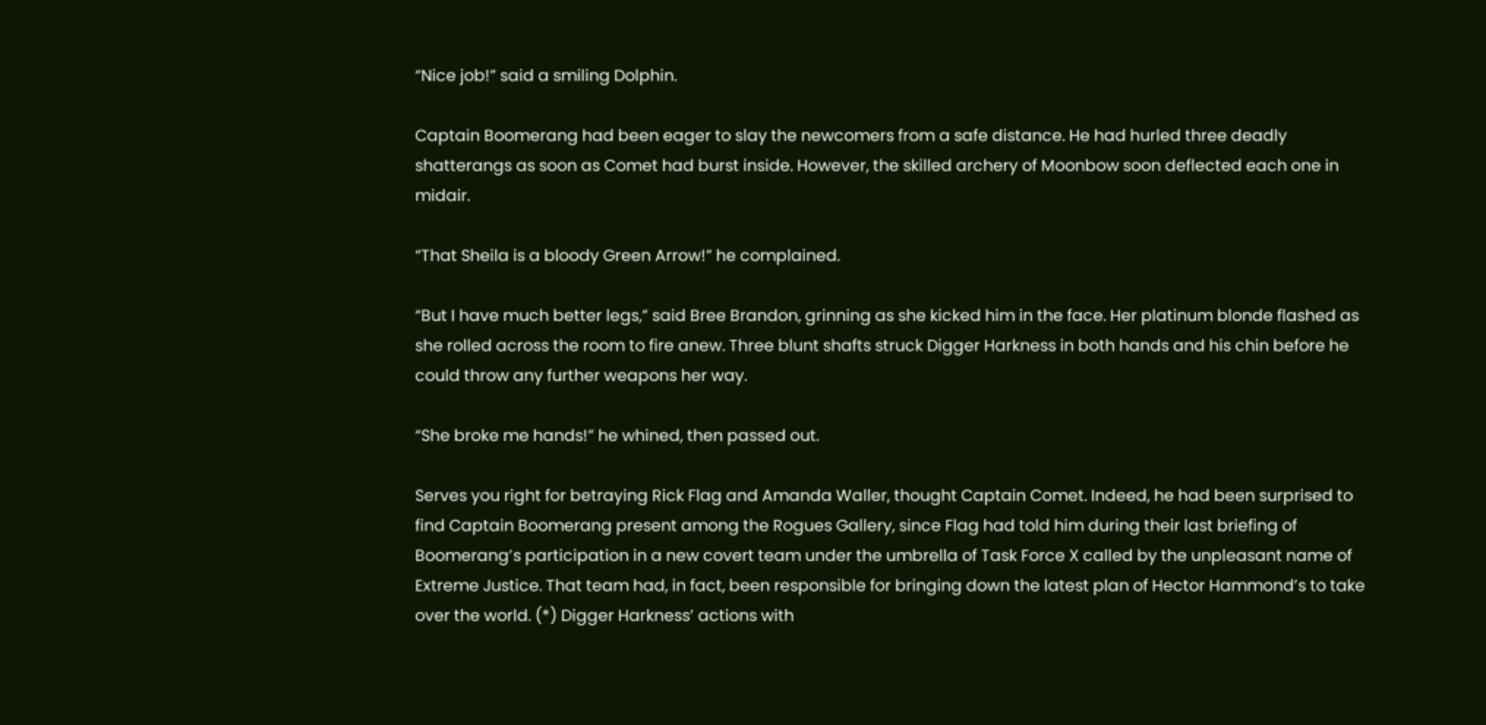“Nice job!” said a smiling Dolphin.

Captain Boomerang had been eager to slay the newcomers from a safe distance. He had hurled three deadly shatterangs as soon as Comet had burst inside. However, the skilled archery of Moonbow soon deflected each one in midair.

“That Sheila is a bloody Green Arrow!” he complained.

“But I have much better legs,” said Bree Brandon, grinning as she kicked him in the face. Her platinum blonde flashed as she rolled across the room to fire anew. Three blunt shafts struck Digger Harkness in both hands and his chin before he could throw any further weapons her way.

“She broke me hands!” he whined, then passed out.

Serves you right for betraying Rick Flag and Amanda Waller, thought Captain Comet. Indeed, he had been surprised to find Captain Boomerang present among the Rogues Gallery, since Flag had told him during their last briefing of Boomerang’s participation in a new covert team under the umbrella of Task Force X called by the unpleasant name of Extreme Justice. That team had, in fact, been responsible for bringing down the latest plan of Hector Hammond’s to take over the world. (*) Digger Harkness’ actions with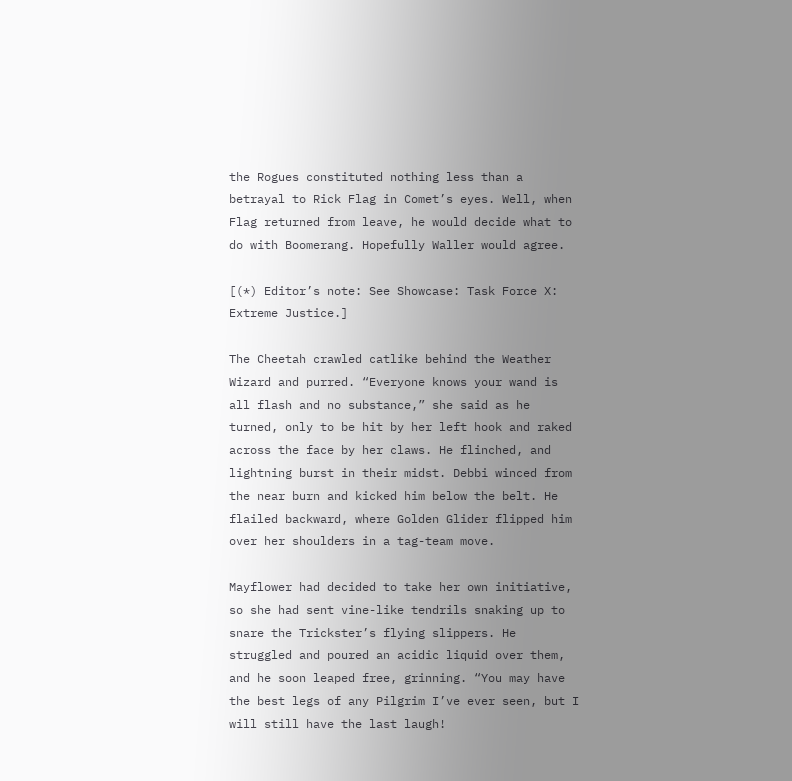the Rogues constituted nothing less than a betrayal to Rick Flag in Comet’s eyes. Well, when Flag returned from leave, he would decide what to do with Boomerang. Hopefully Waller would agree.

[(*) Editor’s note: See Showcase: Task Force X: Extreme Justice.]

The Cheetah crawled catlike behind the Weather Wizard and purred. “Everyone knows your wand is all flash and no substance,” she said as he turned, only to be hit by her left hook and raked across the face by her claws. He flinched, and lightning burst in their midst. Debbi winced from the near burn and kicked him below the belt. He flailed backward, where Golden Glider flipped him over her shoulders in a tag-team move.

Mayflower had decided to take her own initiative, so she had sent vine-like tendrils snaking up to snare the Trickster’s flying slippers. He struggled and poured an acidic liquid over them, and he soon leaped free, grinning. “You may have the best legs of any Pilgrim I’ve ever seen, but I will still have the last laugh!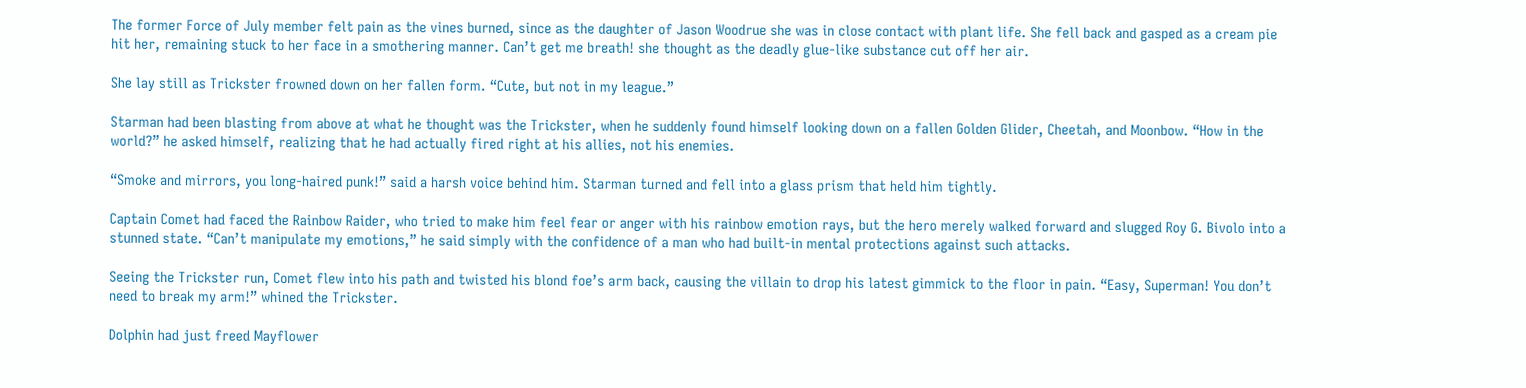The former Force of July member felt pain as the vines burned, since as the daughter of Jason Woodrue she was in close contact with plant life. She fell back and gasped as a cream pie hit her, remaining stuck to her face in a smothering manner. Can’t get me breath! she thought as the deadly glue-like substance cut off her air.

She lay still as Trickster frowned down on her fallen form. “Cute, but not in my league.”

Starman had been blasting from above at what he thought was the Trickster, when he suddenly found himself looking down on a fallen Golden Glider, Cheetah, and Moonbow. “How in the world?” he asked himself, realizing that he had actually fired right at his allies, not his enemies.

“Smoke and mirrors, you long-haired punk!” said a harsh voice behind him. Starman turned and fell into a glass prism that held him tightly.

Captain Comet had faced the Rainbow Raider, who tried to make him feel fear or anger with his rainbow emotion rays, but the hero merely walked forward and slugged Roy G. Bivolo into a stunned state. “Can’t manipulate my emotions,” he said simply with the confidence of a man who had built-in mental protections against such attacks.

Seeing the Trickster run, Comet flew into his path and twisted his blond foe’s arm back, causing the villain to drop his latest gimmick to the floor in pain. “Easy, Superman! You don’t need to break my arm!” whined the Trickster.

Dolphin had just freed Mayflower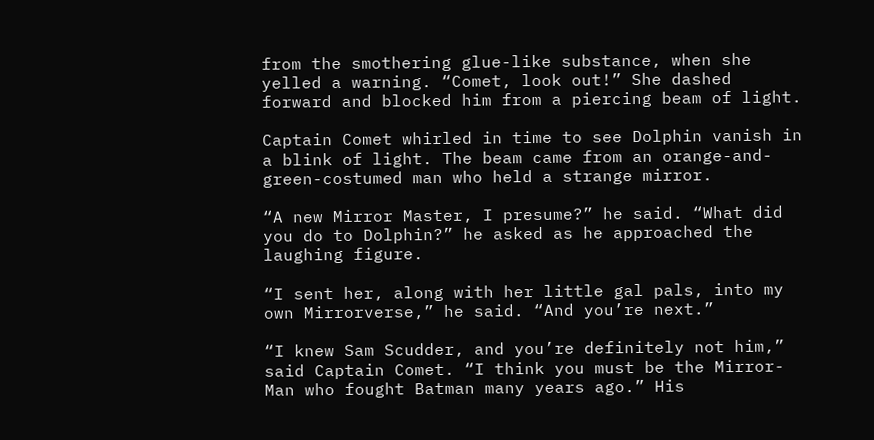from the smothering glue-like substance, when she yelled a warning. “Comet, look out!” She dashed forward and blocked him from a piercing beam of light.

Captain Comet whirled in time to see Dolphin vanish in a blink of light. The beam came from an orange-and-green-costumed man who held a strange mirror.

“A new Mirror Master, I presume?” he said. “What did you do to Dolphin?” he asked as he approached the laughing figure.

“I sent her, along with her little gal pals, into my own Mirrorverse,” he said. “And you’re next.”

“I knew Sam Scudder, and you’re definitely not him,” said Captain Comet. “I think you must be the Mirror-Man who fought Batman many years ago.” His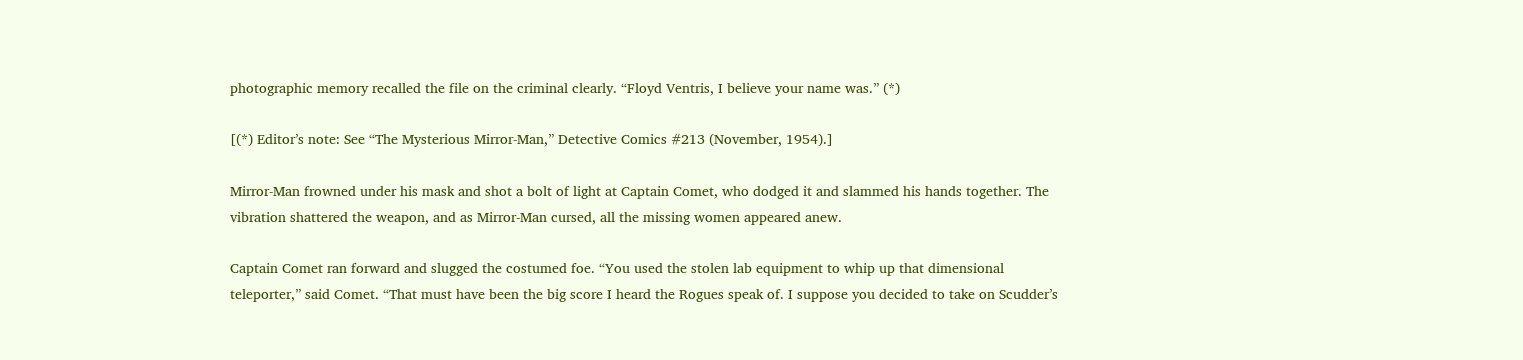photographic memory recalled the file on the criminal clearly. “Floyd Ventris, I believe your name was.” (*)

[(*) Editor’s note: See “The Mysterious Mirror-Man,” Detective Comics #213 (November, 1954).]

Mirror-Man frowned under his mask and shot a bolt of light at Captain Comet, who dodged it and slammed his hands together. The vibration shattered the weapon, and as Mirror-Man cursed, all the missing women appeared anew.

Captain Comet ran forward and slugged the costumed foe. “You used the stolen lab equipment to whip up that dimensional teleporter,” said Comet. “That must have been the big score I heard the Rogues speak of. I suppose you decided to take on Scudder’s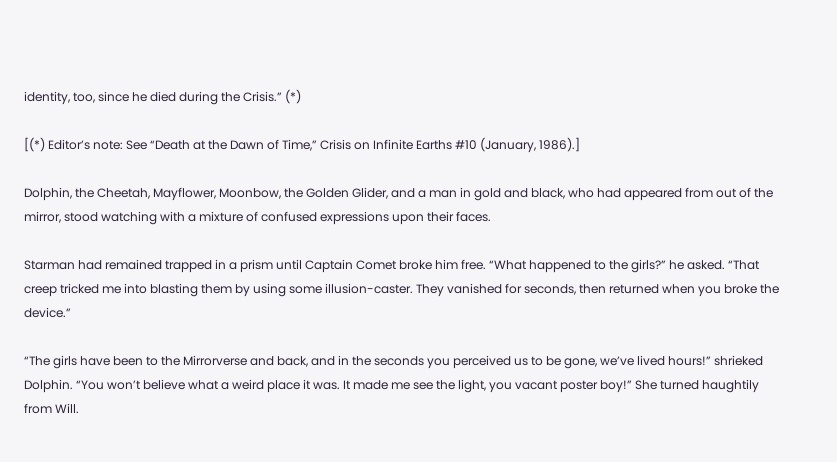identity, too, since he died during the Crisis.” (*)

[(*) Editor’s note: See “Death at the Dawn of Time,” Crisis on Infinite Earths #10 (January, 1986).]

Dolphin, the Cheetah, Mayflower, Moonbow, the Golden Glider, and a man in gold and black, who had appeared from out of the mirror, stood watching with a mixture of confused expressions upon their faces.

Starman had remained trapped in a prism until Captain Comet broke him free. “What happened to the girls?” he asked. “That creep tricked me into blasting them by using some illusion-caster. They vanished for seconds, then returned when you broke the device.”

“The girls have been to the Mirrorverse and back, and in the seconds you perceived us to be gone, we’ve lived hours!” shrieked Dolphin. “You won’t believe what a weird place it was. It made me see the light, you vacant poster boy!” She turned haughtily from Will.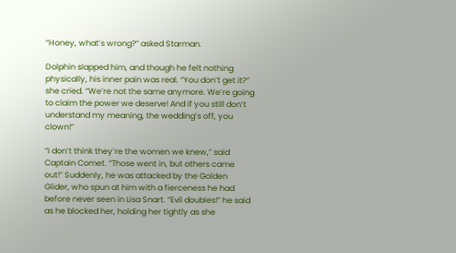“Honey, what’s wrong?” asked Starman.

Dolphin slapped him, and though he felt nothing physically, his inner pain was real. “You don’t get it?” she cried. “We’re not the same anymore. We’re going to claim the power we deserve! And if you still don’t understand my meaning, the wedding’s off, you clown!”

“I don’t think they’re the women we knew,” said Captain Comet. “Those went in, but others came out!” Suddenly, he was attacked by the Golden Glider, who spun at him with a fierceness he had before never seen in Lisa Snart. “Evil doubles!” he said as he blocked her, holding her tightly as she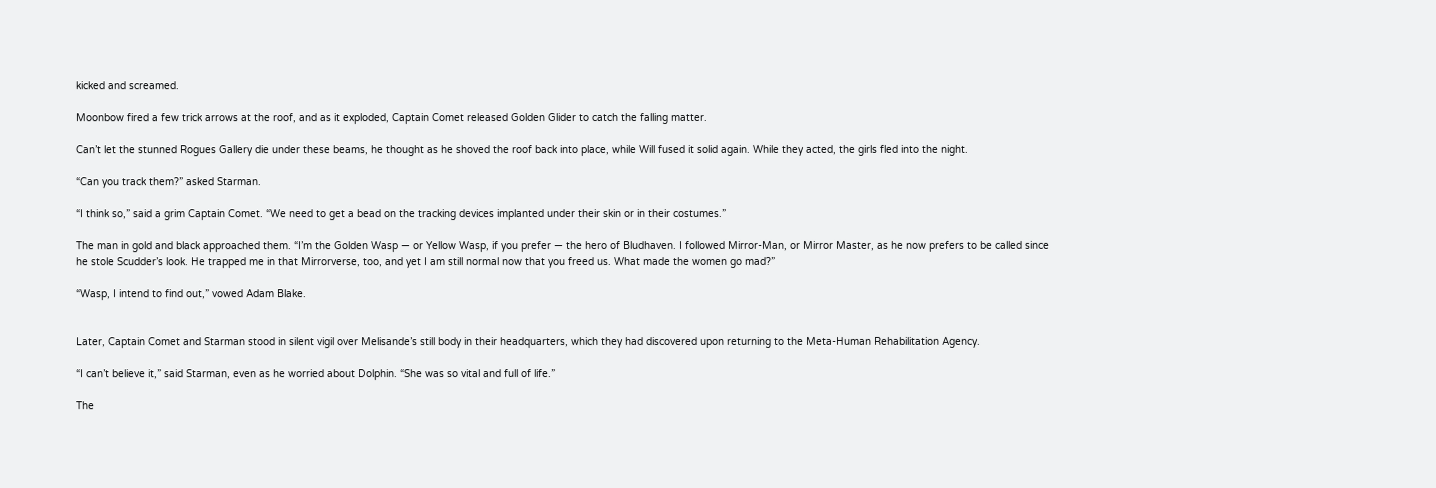kicked and screamed.

Moonbow fired a few trick arrows at the roof, and as it exploded, Captain Comet released Golden Glider to catch the falling matter.

Can’t let the stunned Rogues Gallery die under these beams, he thought as he shoved the roof back into place, while Will fused it solid again. While they acted, the girls fled into the night.

“Can you track them?” asked Starman.

“I think so,” said a grim Captain Comet. “We need to get a bead on the tracking devices implanted under their skin or in their costumes.”

The man in gold and black approached them. “I’m the Golden Wasp — or Yellow Wasp, if you prefer — the hero of Bludhaven. I followed Mirror-Man, or Mirror Master, as he now prefers to be called since he stole Scudder’s look. He trapped me in that Mirrorverse, too, and yet I am still normal now that you freed us. What made the women go mad?”

“Wasp, I intend to find out,” vowed Adam Blake.


Later, Captain Comet and Starman stood in silent vigil over Melisande’s still body in their headquarters, which they had discovered upon returning to the Meta-Human Rehabilitation Agency.

“I can’t believe it,” said Starman, even as he worried about Dolphin. “She was so vital and full of life.”

The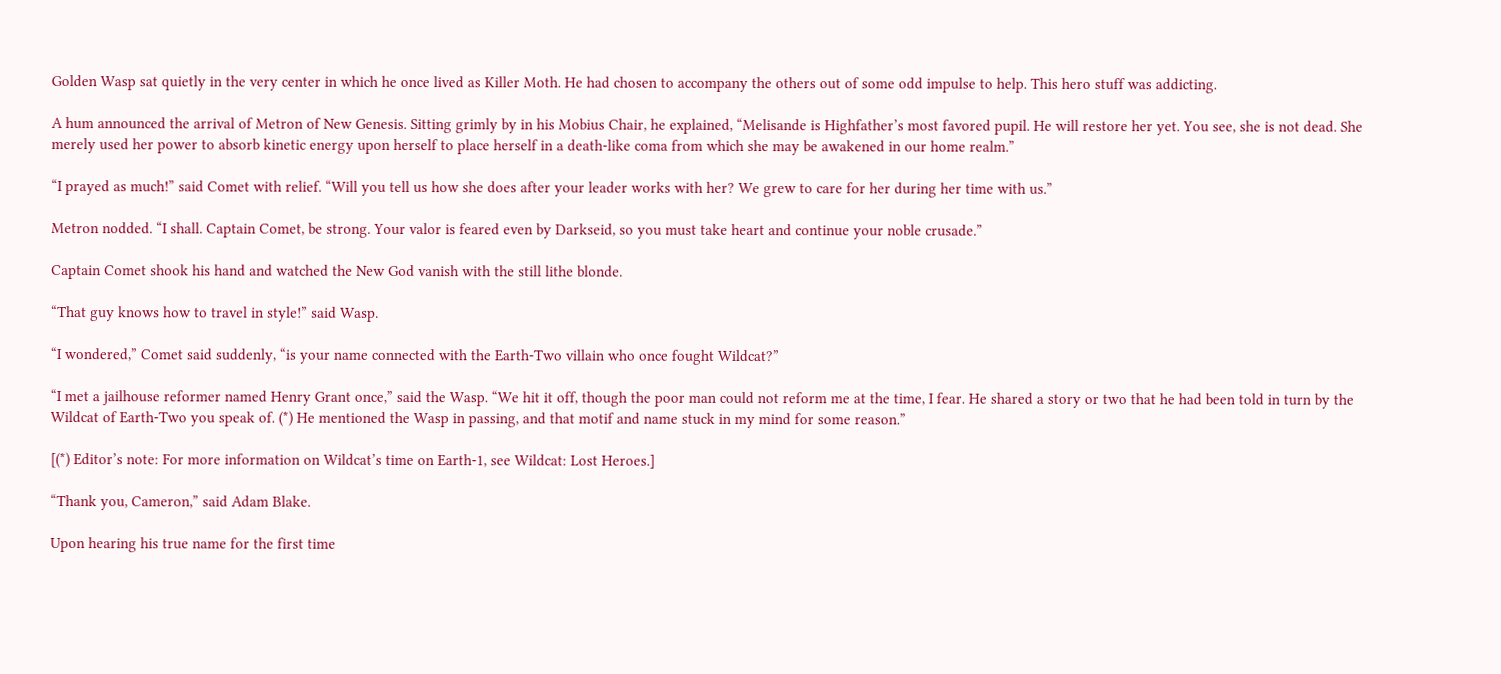Golden Wasp sat quietly in the very center in which he once lived as Killer Moth. He had chosen to accompany the others out of some odd impulse to help. This hero stuff was addicting.

A hum announced the arrival of Metron of New Genesis. Sitting grimly by in his Mobius Chair, he explained, “Melisande is Highfather’s most favored pupil. He will restore her yet. You see, she is not dead. She merely used her power to absorb kinetic energy upon herself to place herself in a death-like coma from which she may be awakened in our home realm.”

“I prayed as much!” said Comet with relief. “Will you tell us how she does after your leader works with her? We grew to care for her during her time with us.”

Metron nodded. “I shall. Captain Comet, be strong. Your valor is feared even by Darkseid, so you must take heart and continue your noble crusade.”

Captain Comet shook his hand and watched the New God vanish with the still lithe blonde.

“That guy knows how to travel in style!” said Wasp.

“I wondered,” Comet said suddenly, “is your name connected with the Earth-Two villain who once fought Wildcat?”

“I met a jailhouse reformer named Henry Grant once,” said the Wasp. “We hit it off, though the poor man could not reform me at the time, I fear. He shared a story or two that he had been told in turn by the Wildcat of Earth-Two you speak of. (*) He mentioned the Wasp in passing, and that motif and name stuck in my mind for some reason.”

[(*) Editor’s note: For more information on Wildcat’s time on Earth-1, see Wildcat: Lost Heroes.]

“Thank you, Cameron,” said Adam Blake.

Upon hearing his true name for the first time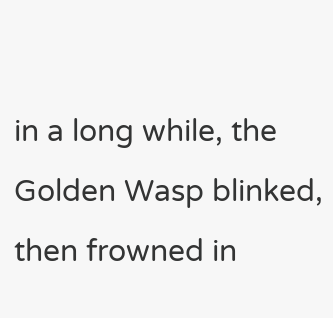in a long while, the Golden Wasp blinked, then frowned in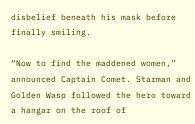disbelief beneath his mask before finally smiling.

“Now to find the maddened women,” announced Captain Comet. Starman and Golden Wasp followed the hero toward a hangar on the roof of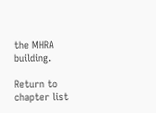the MHRA building.

Return to chapter list